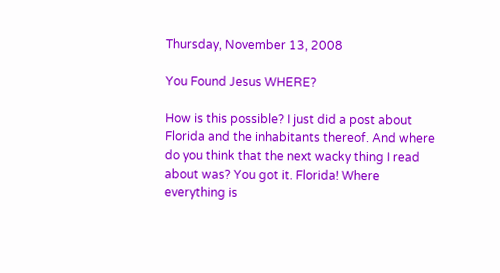Thursday, November 13, 2008

You Found Jesus WHERE?

How is this possible? I just did a post about Florida and the inhabitants thereof. And where do you think that the next wacky thing I read about was? You got it. Florida! Where everything is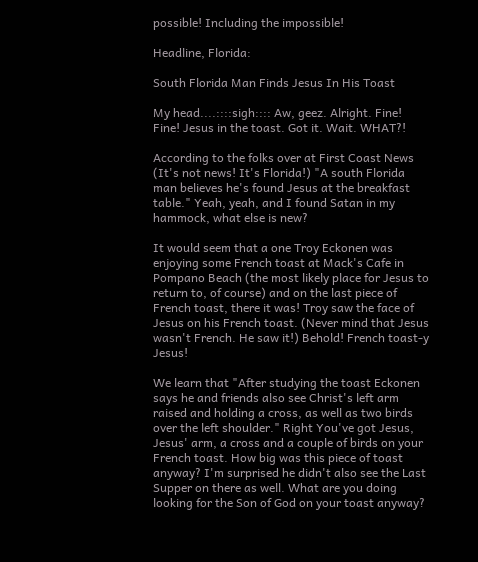possible! Including the impossible!

Headline, Florida:

South Florida Man Finds Jesus In His Toast

My head....::::sigh:::: Aw, geez. Alright. Fine! Fine! Jesus in the toast. Got it. Wait. WHAT?!

According to the folks over at First Coast News (It's not news! It's Florida!) "A south Florida man believes he's found Jesus at the breakfast table." Yeah, yeah, and I found Satan in my hammock, what else is new?

It would seem that a one Troy Eckonen was enjoying some French toast at Mack's Cafe in Pompano Beach (the most likely place for Jesus to return to, of course) and on the last piece of French toast, there it was! Troy saw the face of Jesus on his French toast. (Never mind that Jesus wasn't French. He saw it!) Behold! French toast-y Jesus!

We learn that "After studying the toast Eckonen says he and friends also see Christ's left arm raised and holding a cross, as well as two birds over the left shoulder." Right You've got Jesus, Jesus' arm, a cross and a couple of birds on your French toast. How big was this piece of toast anyway? I'm surprised he didn't also see the Last Supper on there as well. What are you doing looking for the Son of God on your toast anyway?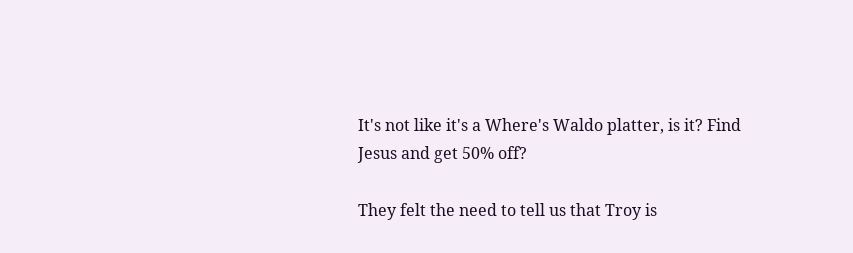It's not like it's a Where's Waldo platter, is it? Find Jesus and get 50% off?

They felt the need to tell us that Troy is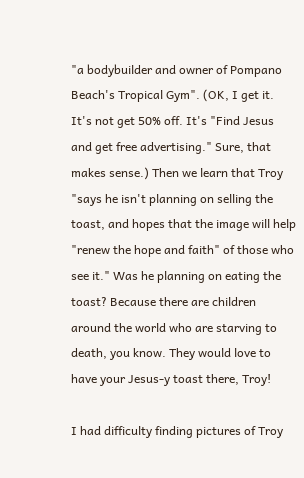"a bodybuilder and owner of Pompano Beach's Tropical Gym". (OK, I get it. It's not get 50% off. It's "Find Jesus and get free advertising." Sure, that makes sense.) Then we learn that Troy "says he isn't planning on selling the toast, and hopes that the image will help "renew the hope and faith" of those who see it." Was he planning on eating the toast? Because there are children around the world who are starving to death, you know. They would love to have your Jesus-y toast there, Troy!

I had difficulty finding pictures of Troy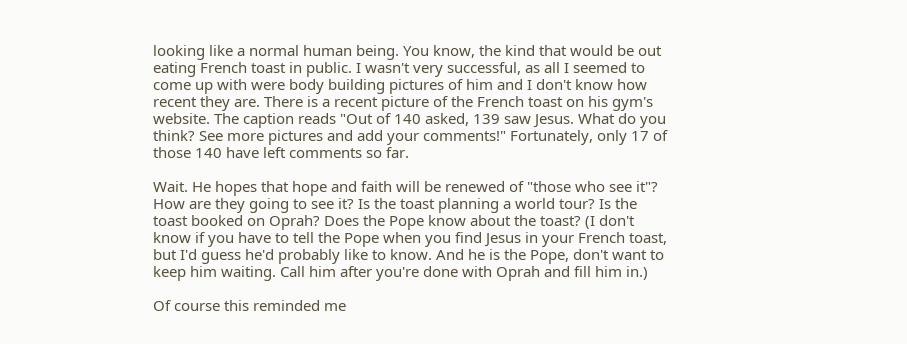looking like a normal human being. You know, the kind that would be out eating French toast in public. I wasn't very successful, as all I seemed to come up with were body building pictures of him and I don't know how recent they are. There is a recent picture of the French toast on his gym's website. The caption reads "Out of 140 asked, 139 saw Jesus. What do you think? See more pictures and add your comments!" Fortunately, only 17 of those 140 have left comments so far.

Wait. He hopes that hope and faith will be renewed of "those who see it"? How are they going to see it? Is the toast planning a world tour? Is the toast booked on Oprah? Does the Pope know about the toast? (I don't know if you have to tell the Pope when you find Jesus in your French toast, but I'd guess he'd probably like to know. And he is the Pope, don't want to keep him waiting. Call him after you're done with Oprah and fill him in.)

Of course this reminded me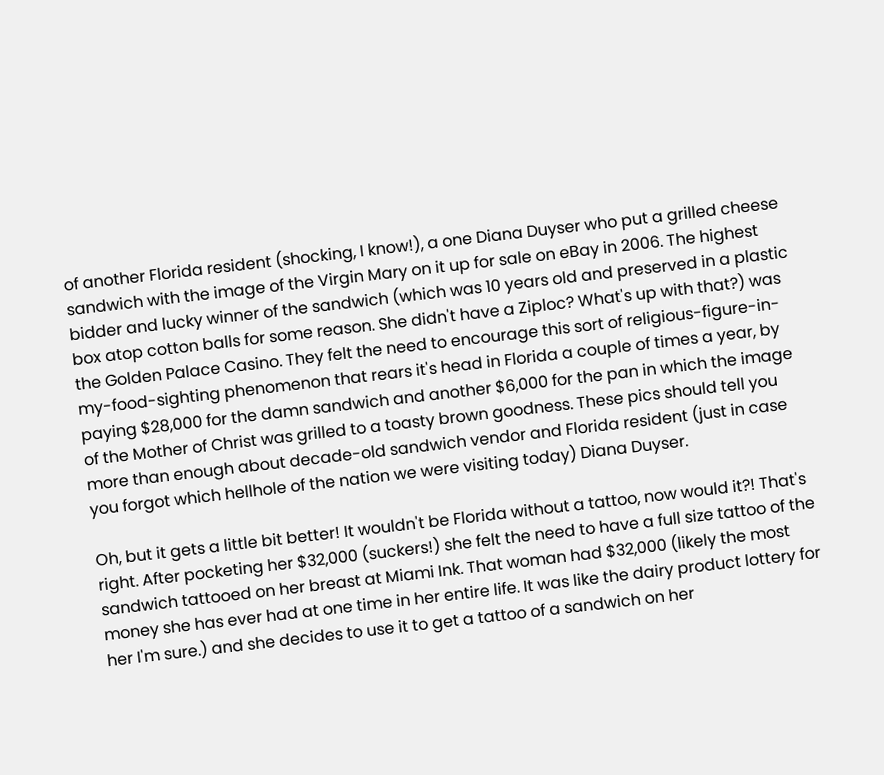of another Florida resident (shocking, I know!), a one Diana Duyser who put a grilled cheese sandwich with the image of the Virgin Mary on it up for sale on eBay in 2006. The highest bidder and lucky winner of the sandwich (which was 10 years old and preserved in a plastic box atop cotton balls for some reason. She didn't have a Ziploc? What's up with that?) was the Golden Palace Casino. They felt the need to encourage this sort of religious-figure-in-my-food-sighting phenomenon that rears it's head in Florida a couple of times a year, by paying $28,000 for the damn sandwich and another $6,000 for the pan in which the image of the Mother of Christ was grilled to a toasty brown goodness. These pics should tell you more than enough about decade-old sandwich vendor and Florida resident (just in case you forgot which hellhole of the nation we were visiting today) Diana Duyser.

Oh, but it gets a little bit better! It wouldn't be Florida without a tattoo, now would it?! That's right. After pocketing her $32,000 (suckers!) she felt the need to have a full size tattoo of the sandwich tattooed on her breast at Miami Ink. That woman had $32,000 (likely the most money she has ever had at one time in her entire life. It was like the dairy product lottery for her I'm sure.) and she decides to use it to get a tattoo of a sandwich on her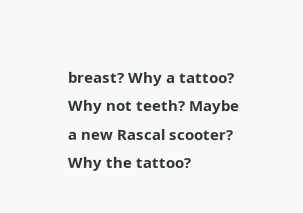breast? Why a tattoo? Why not teeth? Maybe a new Rascal scooter? Why the tattoo?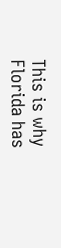This is why Florida has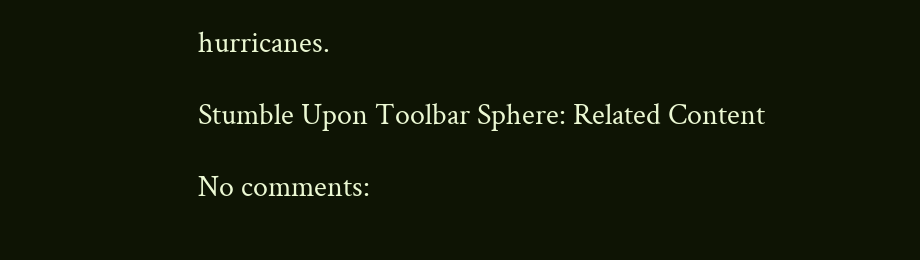hurricanes.

Stumble Upon Toolbar Sphere: Related Content

No comments: